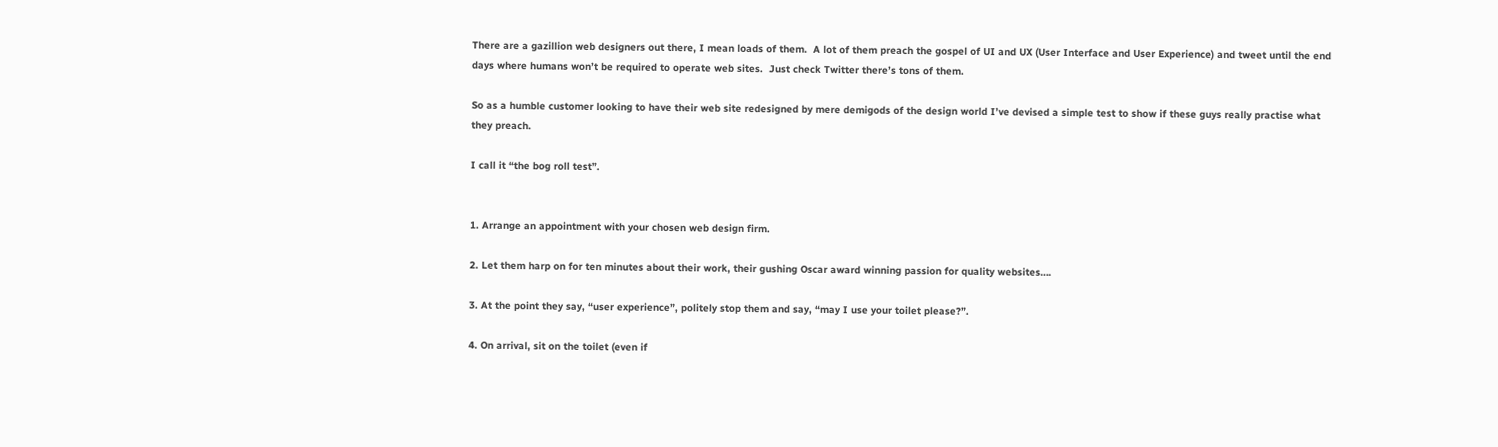There are a gazillion web designers out there, I mean loads of them.  A lot of them preach the gospel of UI and UX (User Interface and User Experience) and tweet until the end days where humans won’t be required to operate web sites.  Just check Twitter there’s tons of them.

So as a humble customer looking to have their web site redesigned by mere demigods of the design world I’ve devised a simple test to show if these guys really practise what they preach.

I call it “the bog roll test”.


1. Arrange an appointment with your chosen web design firm.

2. Let them harp on for ten minutes about their work, their gushing Oscar award winning passion for quality websites….

3. At the point they say, “user experience”, politely stop them and say, “may I use your toilet please?”.

4. On arrival, sit on the toilet (even if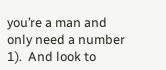you’re a man and only need a number 1).  And look to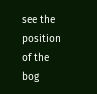see the position of the bog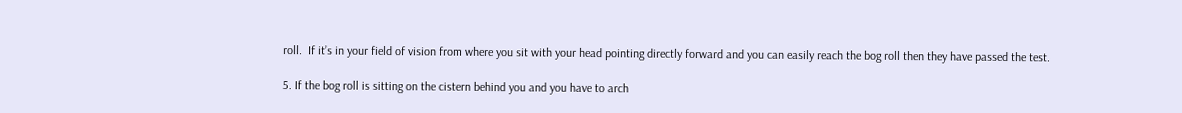roll.  If it’s in your field of vision from where you sit with your head pointing directly forward and you can easily reach the bog roll then they have passed the test.

5. If the bog roll is sitting on the cistern behind you and you have to arch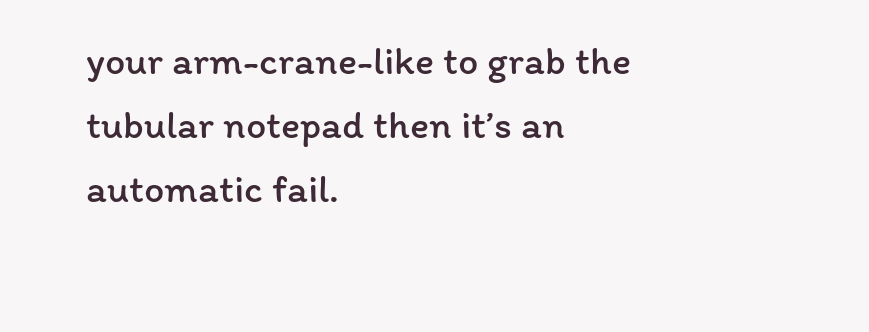your arm-crane-like to grab the tubular notepad then it’s an automatic fail.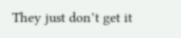They just don’t get it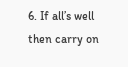6. If all’s well then carry on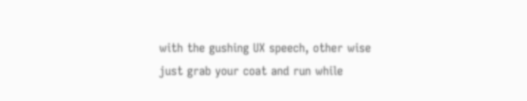with the gushing UX speech, other wise just grab your coat and run while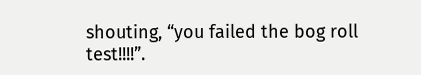shouting, “you failed the bog roll test!!!!”.